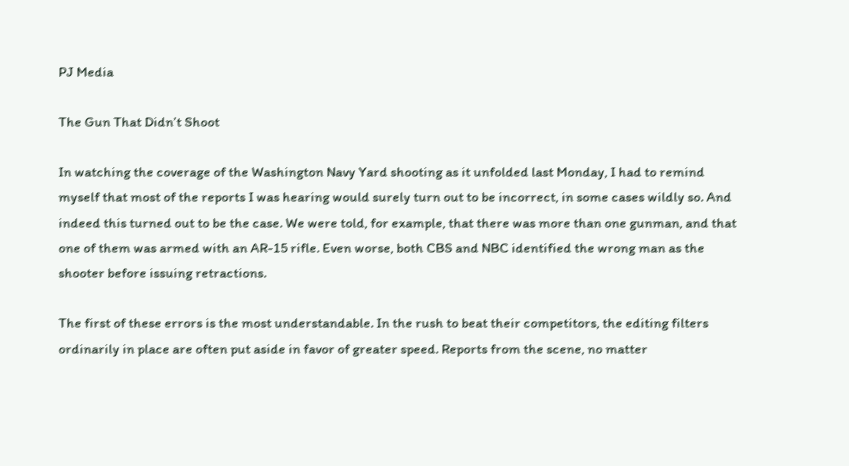PJ Media

The Gun That Didn’t Shoot

In watching the coverage of the Washington Navy Yard shooting as it unfolded last Monday, I had to remind myself that most of the reports I was hearing would surely turn out to be incorrect, in some cases wildly so. And indeed this turned out to be the case. We were told, for example, that there was more than one gunman, and that one of them was armed with an AR-15 rifle. Even worse, both CBS and NBC identified the wrong man as the shooter before issuing retractions.

The first of these errors is the most understandable. In the rush to beat their competitors, the editing filters ordinarily in place are often put aside in favor of greater speed. Reports from the scene, no matter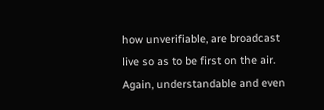how unverifiable, are broadcast live so as to be first on the air. Again, understandable and even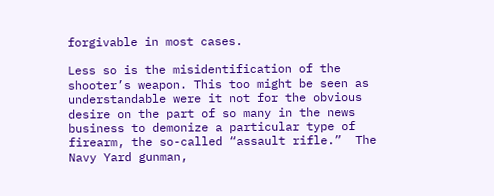forgivable in most cases.

Less so is the misidentification of the shooter’s weapon. This too might be seen as understandable were it not for the obvious desire on the part of so many in the news business to demonize a particular type of firearm, the so-called “assault rifle.”  The Navy Yard gunman,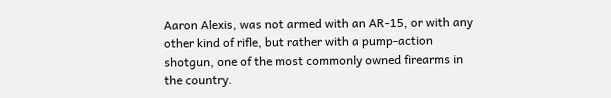Aaron Alexis, was not armed with an AR-15, or with any other kind of rifle, but rather with a pump-action shotgun, one of the most commonly owned firearms in the country.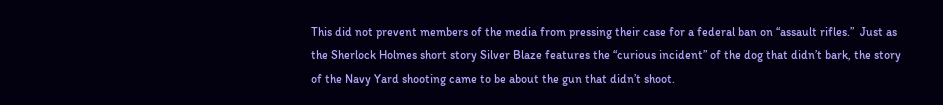This did not prevent members of the media from pressing their case for a federal ban on “assault rifles.”  Just as the Sherlock Holmes short story Silver Blaze features the “curious incident” of the dog that didn’t bark, the story of the Navy Yard shooting came to be about the gun that didn’t shoot.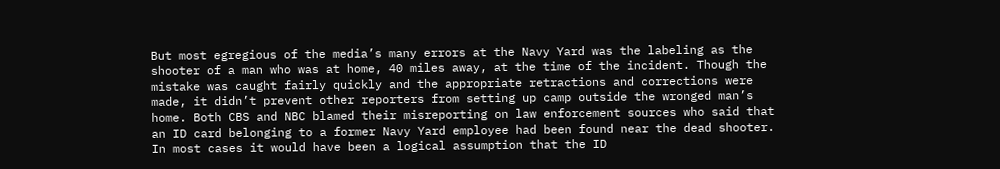But most egregious of the media’s many errors at the Navy Yard was the labeling as the shooter of a man who was at home, 40 miles away, at the time of the incident. Though the mistake was caught fairly quickly and the appropriate retractions and corrections were made, it didn’t prevent other reporters from setting up camp outside the wronged man’s home. Both CBS and NBC blamed their misreporting on law enforcement sources who said that an ID card belonging to a former Navy Yard employee had been found near the dead shooter. In most cases it would have been a logical assumption that the ID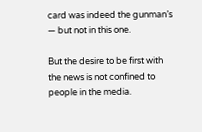card was indeed the gunman’s — but not in this one.

But the desire to be first with the news is not confined to people in the media.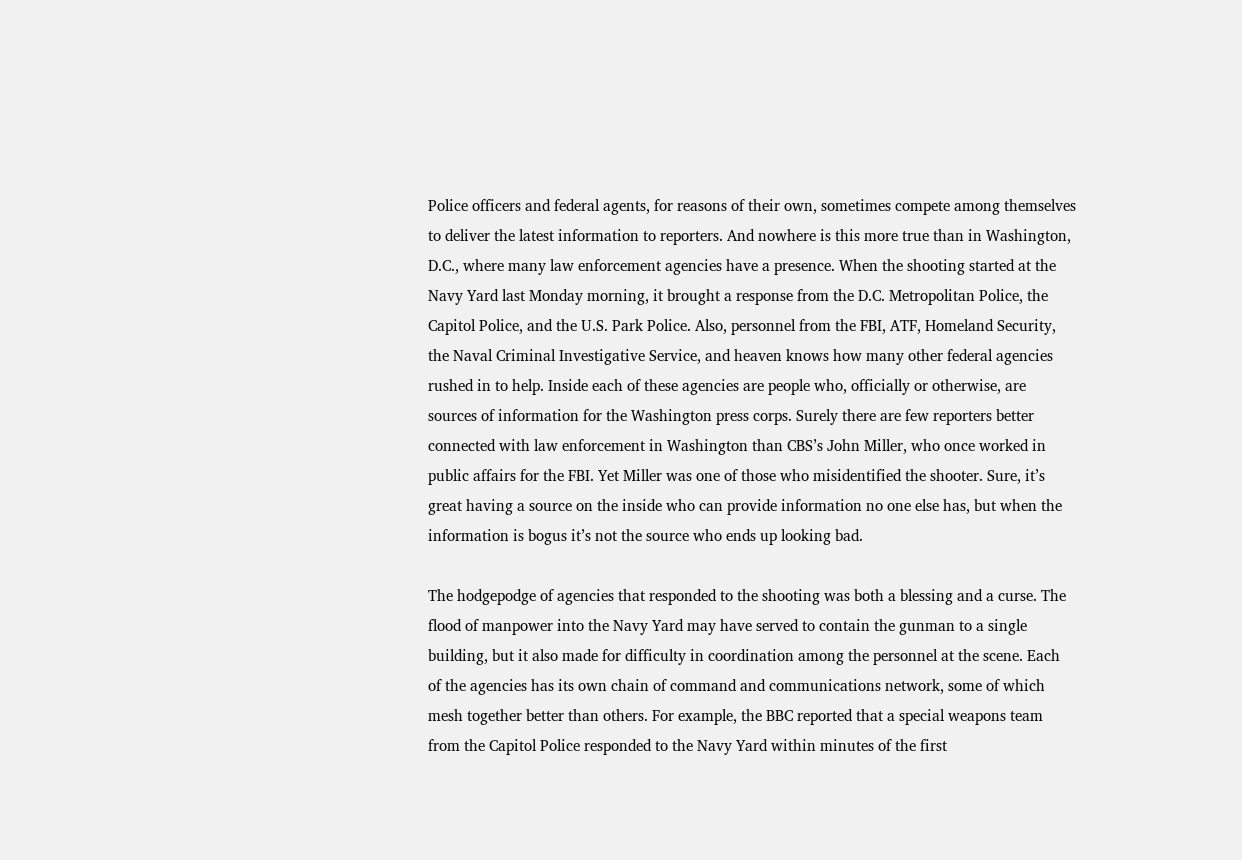Police officers and federal agents, for reasons of their own, sometimes compete among themselves to deliver the latest information to reporters. And nowhere is this more true than in Washington, D.C., where many law enforcement agencies have a presence. When the shooting started at the Navy Yard last Monday morning, it brought a response from the D.C. Metropolitan Police, the Capitol Police, and the U.S. Park Police. Also, personnel from the FBI, ATF, Homeland Security, the Naval Criminal Investigative Service, and heaven knows how many other federal agencies rushed in to help. Inside each of these agencies are people who, officially or otherwise, are sources of information for the Washington press corps. Surely there are few reporters better connected with law enforcement in Washington than CBS’s John Miller, who once worked in public affairs for the FBI. Yet Miller was one of those who misidentified the shooter. Sure, it’s great having a source on the inside who can provide information no one else has, but when the information is bogus it’s not the source who ends up looking bad.

The hodgepodge of agencies that responded to the shooting was both a blessing and a curse. The flood of manpower into the Navy Yard may have served to contain the gunman to a single building, but it also made for difficulty in coordination among the personnel at the scene. Each of the agencies has its own chain of command and communications network, some of which mesh together better than others. For example, the BBC reported that a special weapons team from the Capitol Police responded to the Navy Yard within minutes of the first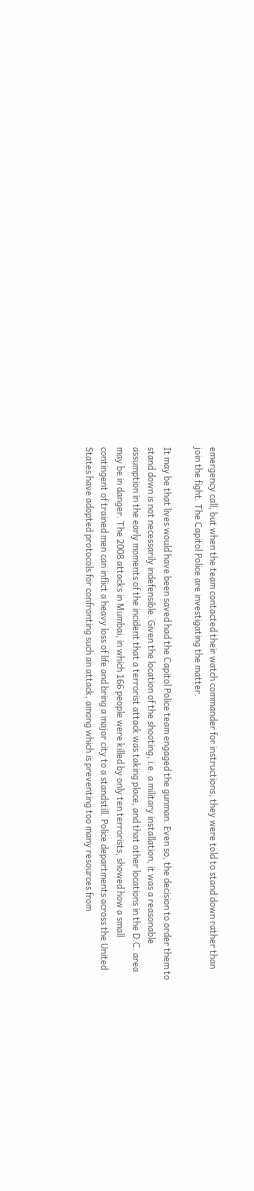emergency call, but when the team contacted their watch commander for instructions, they were told to stand down rather than join the fight. The Capitol Police are investigating the matter.

It may be that lives would have been saved had the Capitol Police team engaged the gunman. Even so, the decision to order them to stand down is not necessarily indefensible. Given the location of the shooting, i.e. a military installation, it was a reasonable assumption in the early moments of the incident that a terrorist attack was taking place, and that other locations in the D.C. area may be in danger. The 2008 attacks in Mumbai, in which 166 people were killed by only ten terrorists, showed how a small contingent of trained men can inflict a heavy loss of life and bring a major city to a standstill. Police departments across the United States have adopted protocols for confronting such an attack, among which is preventing too many resources from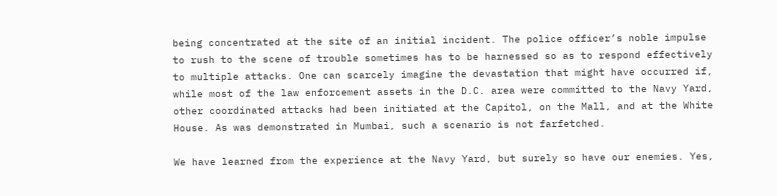being concentrated at the site of an initial incident. The police officer’s noble impulse to rush to the scene of trouble sometimes has to be harnessed so as to respond effectively to multiple attacks. One can scarcely imagine the devastation that might have occurred if, while most of the law enforcement assets in the D.C. area were committed to the Navy Yard, other coordinated attacks had been initiated at the Capitol, on the Mall, and at the White House. As was demonstrated in Mumbai, such a scenario is not farfetched.

We have learned from the experience at the Navy Yard, but surely so have our enemies. Yes,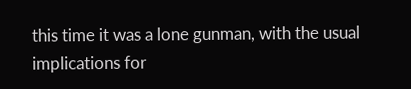this time it was a lone gunman, with the usual implications for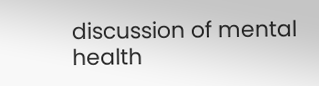discussion of mental health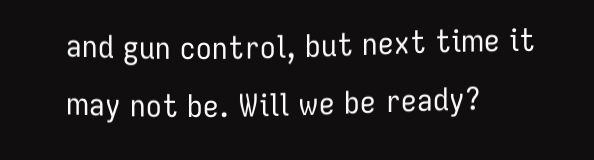and gun control, but next time it may not be. Will we be ready?